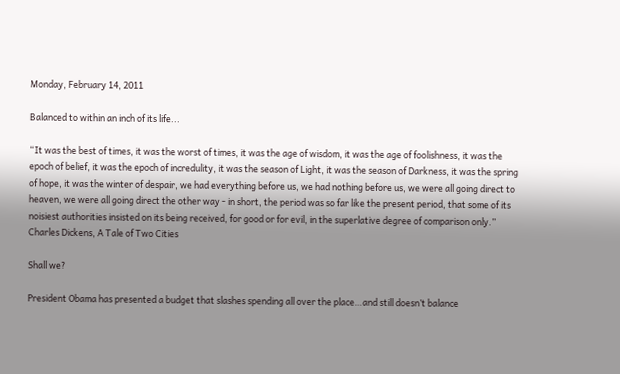Monday, February 14, 2011

Balanced to within an inch of its life...

“It was the best of times, it was the worst of times, it was the age of wisdom, it was the age of foolishness, it was the epoch of belief, it was the epoch of incredulity, it was the season of Light, it was the season of Darkness, it was the spring of hope, it was the winter of despair, we had everything before us, we had nothing before us, we were all going direct to heaven, we were all going direct the other way - in short, the period was so far like the present period, that some of its noisiest authorities insisted on its being received, for good or for evil, in the superlative degree of comparison only.”
Charles Dickens, A Tale of Two Cities

Shall we?

President Obama has presented a budget that slashes spending all over the place…and still doesn’t balance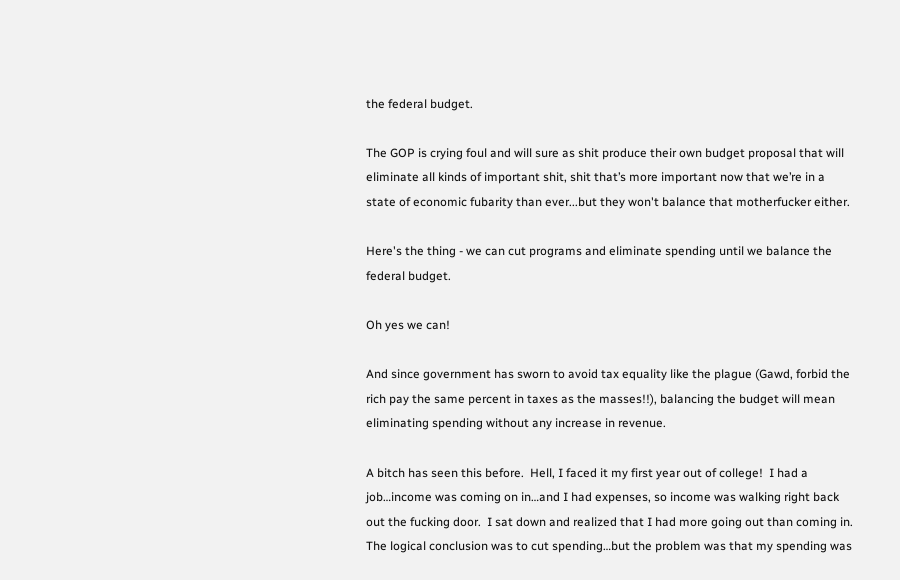the federal budget.

The GOP is crying foul and will sure as shit produce their own budget proposal that will eliminate all kinds of important shit, shit that’s more important now that we’re in a state of economic fubarity than ever...but they won't balance that motherfucker either.

Here's the thing - we can cut programs and eliminate spending until we balance the federal budget.

Oh yes we can!

And since government has sworn to avoid tax equality like the plague (Gawd, forbid the rich pay the same percent in taxes as the masses!!), balancing the budget will mean eliminating spending without any increase in revenue.

A bitch has seen this before.  Hell, I faced it my first year out of college!  I had a job…income was coming on in…and I had expenses, so income was walking right back out the fucking door.  I sat down and realized that I had more going out than coming in.  The logical conclusion was to cut spending…but the problem was that my spending was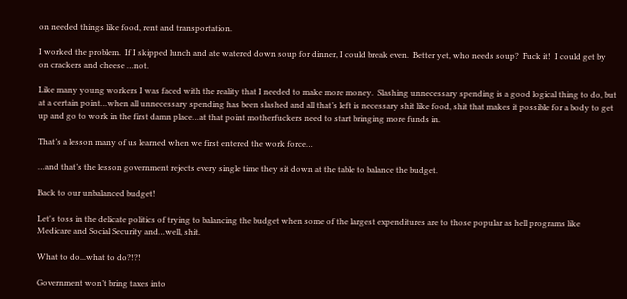on needed things like food, rent and transportation.

I worked the problem.  If I skipped lunch and ate watered down soup for dinner, I could break even.  Better yet, who needs soup?  Fuck it!  I could get by on crackers and cheese …not.

Like many young workers I was faced with the reality that I needed to make more money.  Slashing unnecessary spending is a good logical thing to do, but at a certain point…when all unnecessary spending has been slashed and all that’s left is necessary shit like food, shit that makes it possible for a body to get up and go to work in the first damn place…at that point motherfuckers need to start bringing more funds in.

That’s a lesson many of us learned when we first entered the work force…

…and that’s the lesson government rejects every single time they sit down at the table to balance the budget.

Back to our unbalanced budget!

Let's toss in the delicate politics of trying to balancing the budget when some of the largest expenditures are to those popular as hell programs like Medicare and Social Security and…well, shit.

What to do...what to do?!?!

Government won’t bring taxes into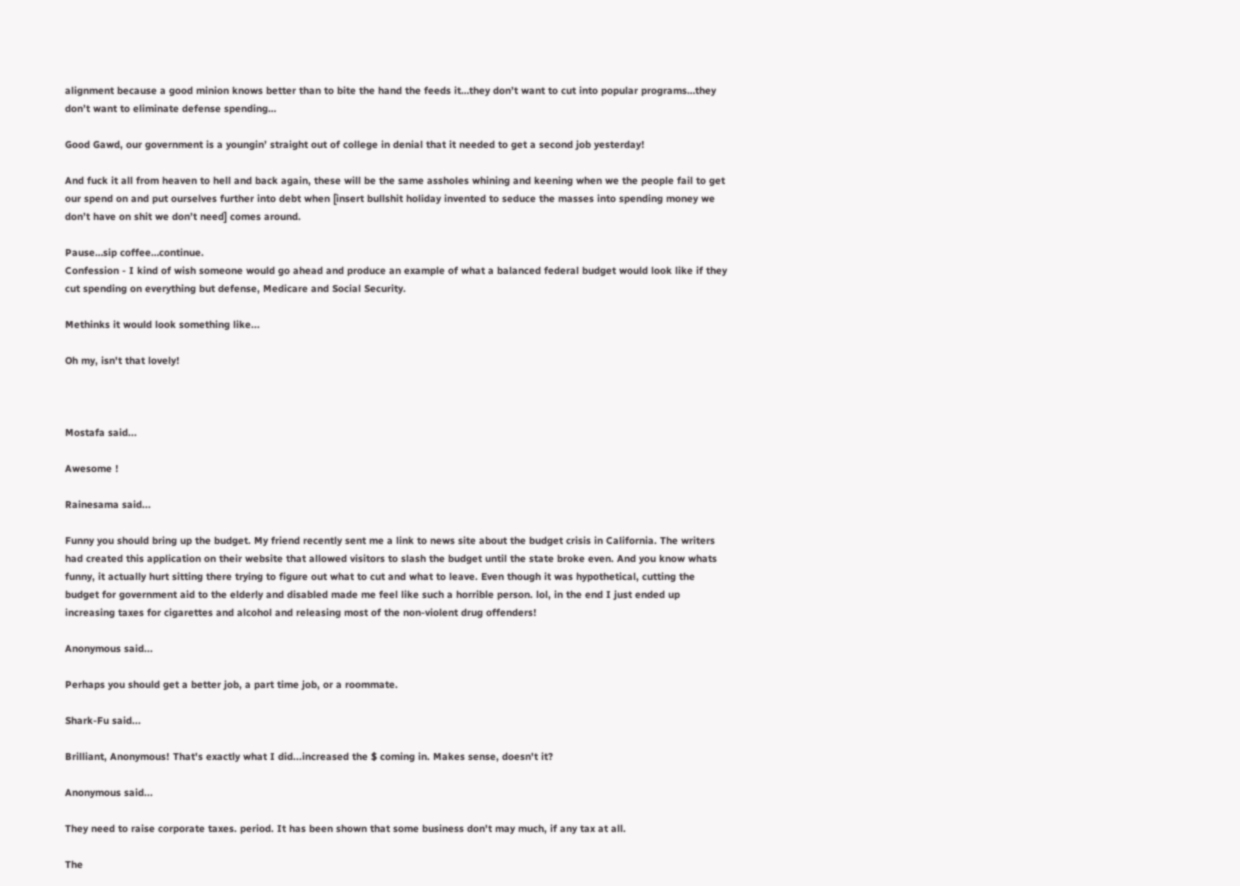alignment because a good minion knows better than to bite the hand the feeds it…they don’t want to cut into popular programs…they don’t want to eliminate defense spending…

Good Gawd, our government is a youngin’ straight out of college in denial that it needed to get a second job yesterday!

And fuck it all from heaven to hell and back again, these will be the same assholes whining and keening when we the people fail to get our spend on and put ourselves further into debt when [insert bullshit holiday invented to seduce the masses into spending money we don’t have on shit we don’t need] comes around.

Pause…sip coffee…continue.
Confession - I kind of wish someone would go ahead and produce an example of what a balanced federal budget would look like if they cut spending on everything but defense, Medicare and Social Security.

Methinks it would look something like...

Oh my, isn't that lovely!



Mostafa said...

Awesome !

Rainesama said...

Funny you should bring up the budget. My friend recently sent me a link to news site about the budget crisis in California. The writers had created this application on their website that allowed visitors to slash the budget until the state broke even. And you know whats funny, it actually hurt sitting there trying to figure out what to cut and what to leave. Even though it was hypothetical, cutting the budget for government aid to the elderly and disabled made me feel like such a horrible person. lol, in the end I just ended up increasing taxes for cigarettes and alcohol and releasing most of the non-violent drug offenders!

Anonymous said...

Perhaps you should get a better job, a part time job, or a roommate.

Shark-Fu said...

Brilliant, Anonymous! That's exactly what I did...increased the $ coming in. Makes sense, doesn't it?

Anonymous said...

They need to raise corporate taxes. period. It has been shown that some business don't may much, if any tax at all.

The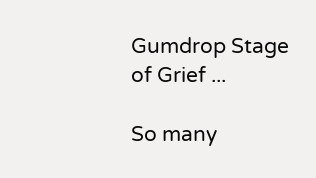Gumdrop Stage of Grief ...

So many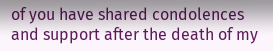of you have shared condolences and support after the death of my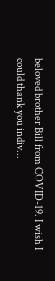beloved brother Bill from COVID-19. I wish I could thank you indiv...